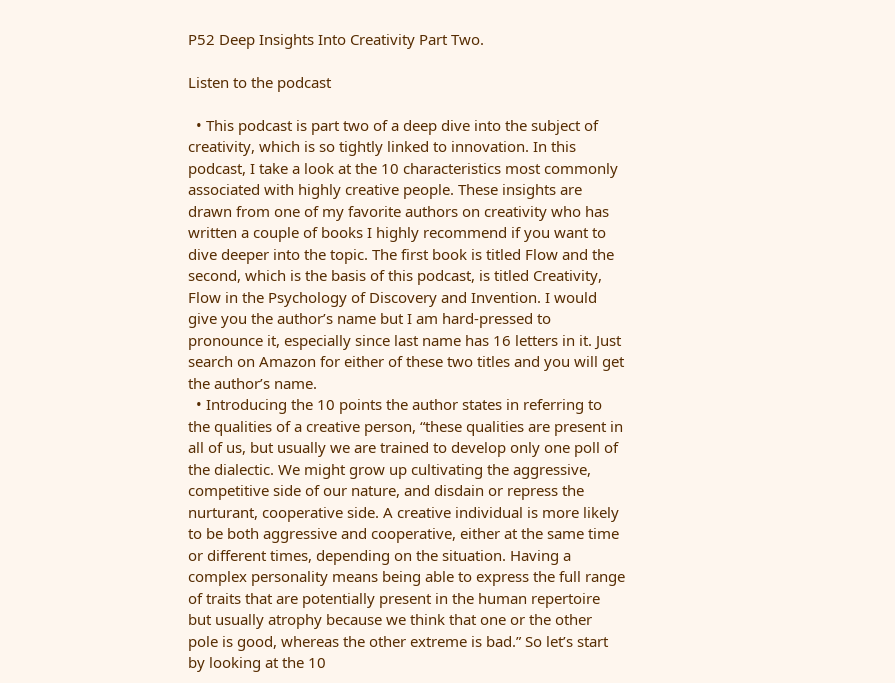P52 Deep Insights Into Creativity Part Two.

Listen to the podcast

  • This podcast is part two of a deep dive into the subject of creativity, which is so tightly linked to innovation. In this podcast, I take a look at the 10 characteristics most commonly associated with highly creative people. These insights are drawn from one of my favorite authors on creativity who has written a couple of books I highly recommend if you want to dive deeper into the topic. The first book is titled Flow and the second, which is the basis of this podcast, is titled Creativity, Flow in the Psychology of Discovery and Invention. I would give you the author’s name but I am hard-pressed to pronounce it, especially since last name has 16 letters in it. Just search on Amazon for either of these two titles and you will get the author’s name.
  • Introducing the 10 points the author states in referring to the qualities of a creative person, “these qualities are present in all of us, but usually we are trained to develop only one poll of the dialectic. We might grow up cultivating the aggressive, competitive side of our nature, and disdain or repress the nurturant, cooperative side. A creative individual is more likely to be both aggressive and cooperative, either at the same time or different times, depending on the situation. Having a complex personality means being able to express the full range of traits that are potentially present in the human repertoire but usually atrophy because we think that one or the other pole is good, whereas the other extreme is bad.” So let’s start by looking at the 10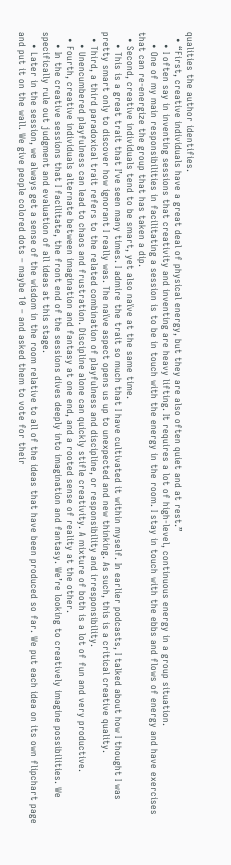qualities the author identifies.
  • “First, creative individuals have a great deal of physical energy, but they are also often quiet and at rest.”
    • I often say in inventing sessions that creativity and inventing are heavy lifting. It requires a lot of high-level, continuous energy in a group situation.
    • One of my main responsibilities in facilitating a session is to be in touch with the energy in the room. I stay in touch with the ebbs and flows of energy and have exercises that can re-energize the group that has taken a dip.
  • Second, creative individuals tend to be smart, yet also naïve at the same time.
    • This is a great trait that I’ve seen many times. I admire the trait so much that I have cultivated it within myself. In earlier podcasts, I talked about how I thought I was pretty smart only to discover how ignorant I really was. The naïve aspect opens us up to unexpected and new thinking. As such, this is a critical creative quality.
  • Third, a third paradoxical trait refers to the related combination of playfulness and discipline, or responsibility and irresponsibility.
    • Unencumbered playfulness can lead to chaos and frustration. Discipline alone can quickly stifle creativity. A mixture of both is a lot of fun and very productive.
  • Fourth, creative individuals alternate between imagination and fantasy at one end, and a rooted sense of reality at the other.
    • In the creative sessions that I facilitate, the front end of the sessions dives deeply into imagination and fantasy. We’re looking to creatively imagine possibilities. We specifically rule out judgment and evaluation of all ideas at this stage.
    • Later in the session, we always get a sense of the wisdom in the room relative to all of the ideas that have been produced so far. We put each idea on its own flipchart page and put it on the wall. We give people colored dots – maybe 10 – and asked them to vote for their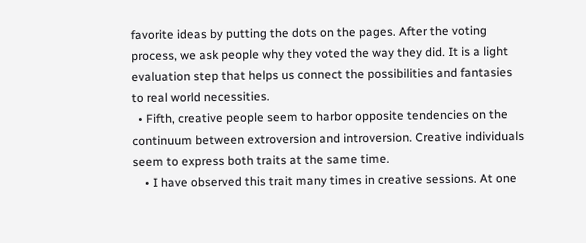favorite ideas by putting the dots on the pages. After the voting process, we ask people why they voted the way they did. It is a light evaluation step that helps us connect the possibilities and fantasies to real world necessities.
  • Fifth, creative people seem to harbor opposite tendencies on the continuum between extroversion and introversion. Creative individuals seem to express both traits at the same time.
    • I have observed this trait many times in creative sessions. At one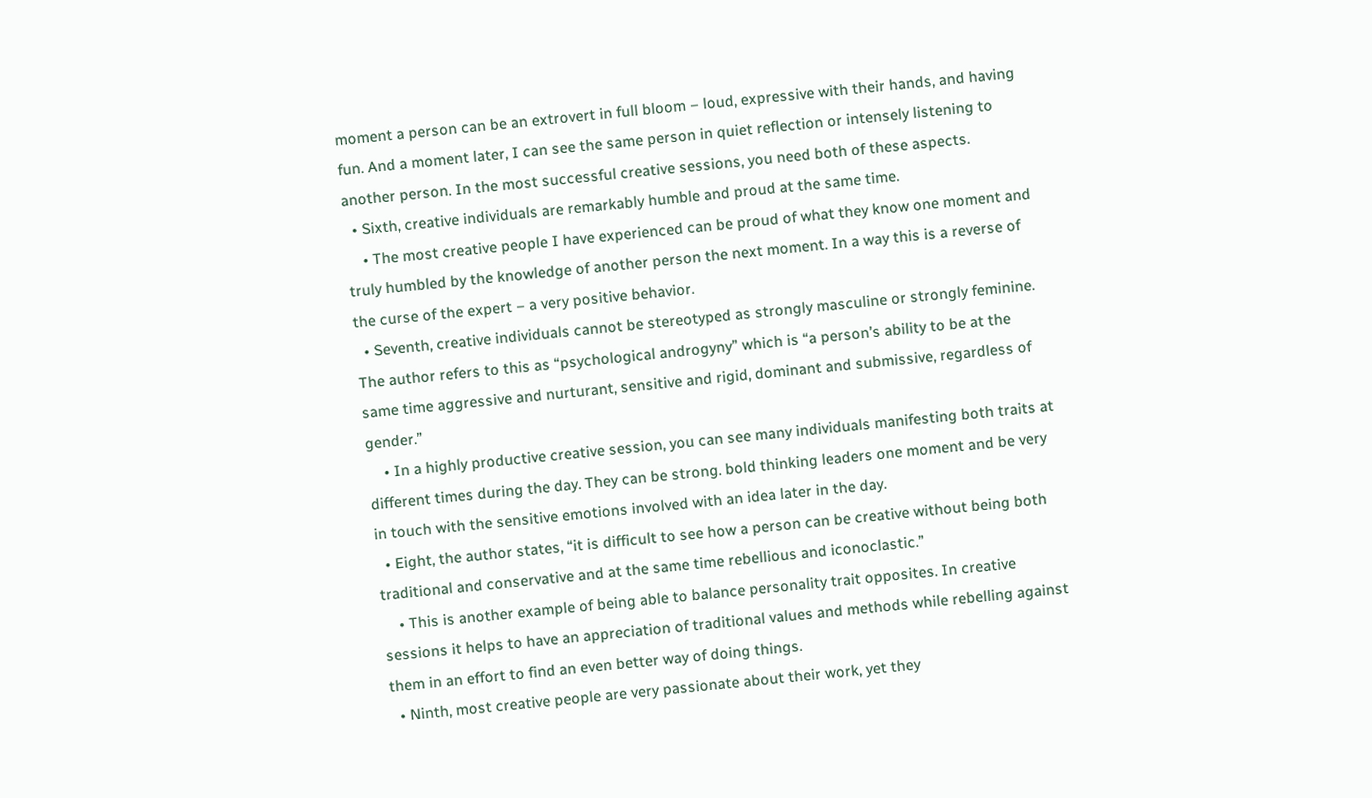moment a person can be an extrovert in full bloom – loud, expressive with their hands, and having fun. And a moment later, I can see the same person in quiet reflection or intensely listening to another person. In the most successful creative sessions, you need both of these aspects.
  • Sixth, creative individuals are remarkably humble and proud at the same time.
    • The most creative people I have experienced can be proud of what they know one moment and truly humbled by the knowledge of another person the next moment. In a way this is a reverse of the curse of the expert – a very positive behavior.
  • Seventh, creative individuals cannot be stereotyped as strongly masculine or strongly feminine. The author refers to this as “psychological androgyny” which is “a person’s ability to be at the same time aggressive and nurturant, sensitive and rigid, dominant and submissive, regardless of gender.”
    • In a highly productive creative session, you can see many individuals manifesting both traits at different times during the day. They can be strong. bold thinking leaders one moment and be very in touch with the sensitive emotions involved with an idea later in the day.
  • Eight, the author states, “it is difficult to see how a person can be creative without being both traditional and conservative and at the same time rebellious and iconoclastic.”
    • This is another example of being able to balance personality trait opposites. In creative sessions it helps to have an appreciation of traditional values and methods while rebelling against them in an effort to find an even better way of doing things.
  • Ninth, most creative people are very passionate about their work, yet they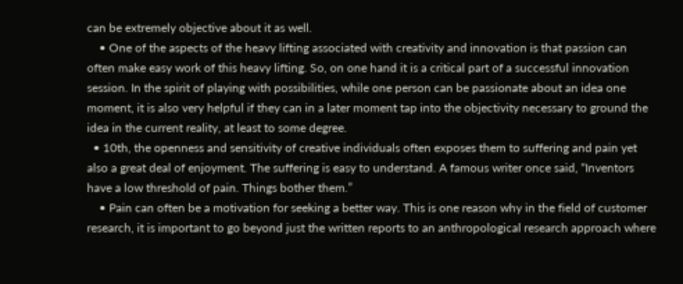can be extremely objective about it as well.
    • One of the aspects of the heavy lifting associated with creativity and innovation is that passion can often make easy work of this heavy lifting. So, on one hand it is a critical part of a successful innovation session. In the spirit of playing with possibilities, while one person can be passionate about an idea one moment, it is also very helpful if they can in a later moment tap into the objectivity necessary to ground the idea in the current reality, at least to some degree.
  • 10th, the openness and sensitivity of creative individuals often exposes them to suffering and pain yet also a great deal of enjoyment. The suffering is easy to understand. A famous writer once said, “Inventors have a low threshold of pain. Things bother them.”
    • Pain can often be a motivation for seeking a better way. This is one reason why in the field of customer research, it is important to go beyond just the written reports to an anthropological research approach where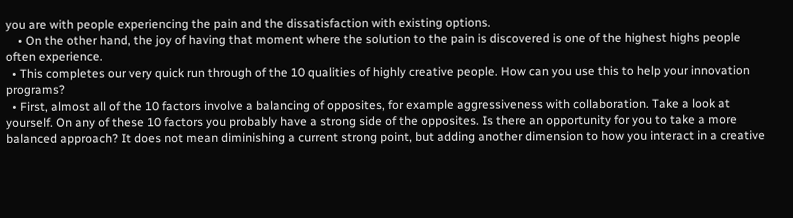you are with people experiencing the pain and the dissatisfaction with existing options.
    • On the other hand, the joy of having that moment where the solution to the pain is discovered is one of the highest highs people often experience.
  • This completes our very quick run through of the 10 qualities of highly creative people. How can you use this to help your innovation programs?
  • First, almost all of the 10 factors involve a balancing of opposites, for example aggressiveness with collaboration. Take a look at yourself. On any of these 10 factors you probably have a strong side of the opposites. Is there an opportunity for you to take a more balanced approach? It does not mean diminishing a current strong point, but adding another dimension to how you interact in a creative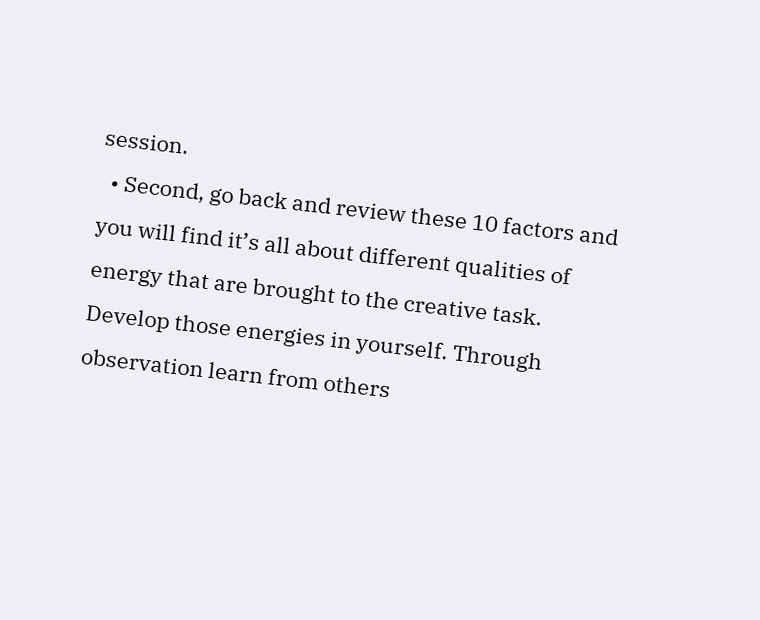session.
  • Second, go back and review these 10 factors and you will find it’s all about different qualities of energy that are brought to the creative task. Develop those energies in yourself. Through observation learn from others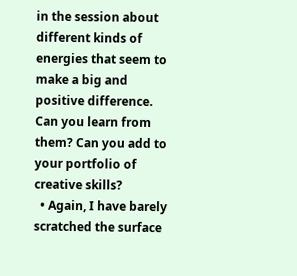in the session about different kinds of energies that seem to make a big and positive difference. Can you learn from them? Can you add to your portfolio of creative skills?
  • Again, I have barely scratched the surface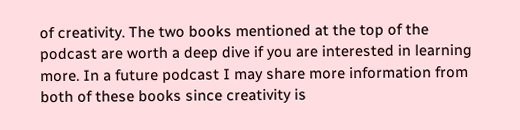of creativity. The two books mentioned at the top of the podcast are worth a deep dive if you are interested in learning more. In a future podcast I may share more information from both of these books since creativity is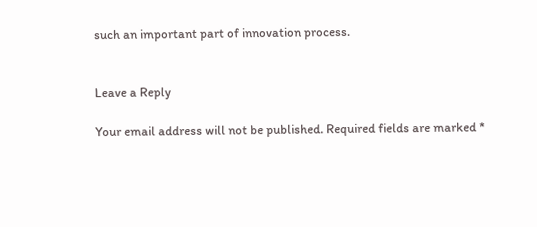such an important part of innovation process.


Leave a Reply

Your email address will not be published. Required fields are marked *